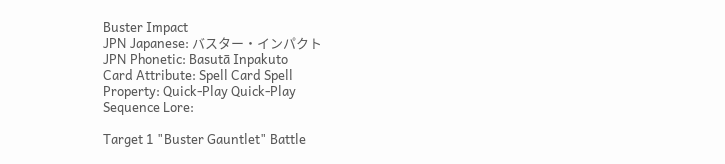Buster Impact
JPN Japanese: バスター・インパクト
JPN Phonetic: Basutā Inpakuto
Card Attribute: Spell Card Spell
Property: Quick-Play Quick-Play
Sequence Lore:

Target 1 "Buster Gauntlet" Battle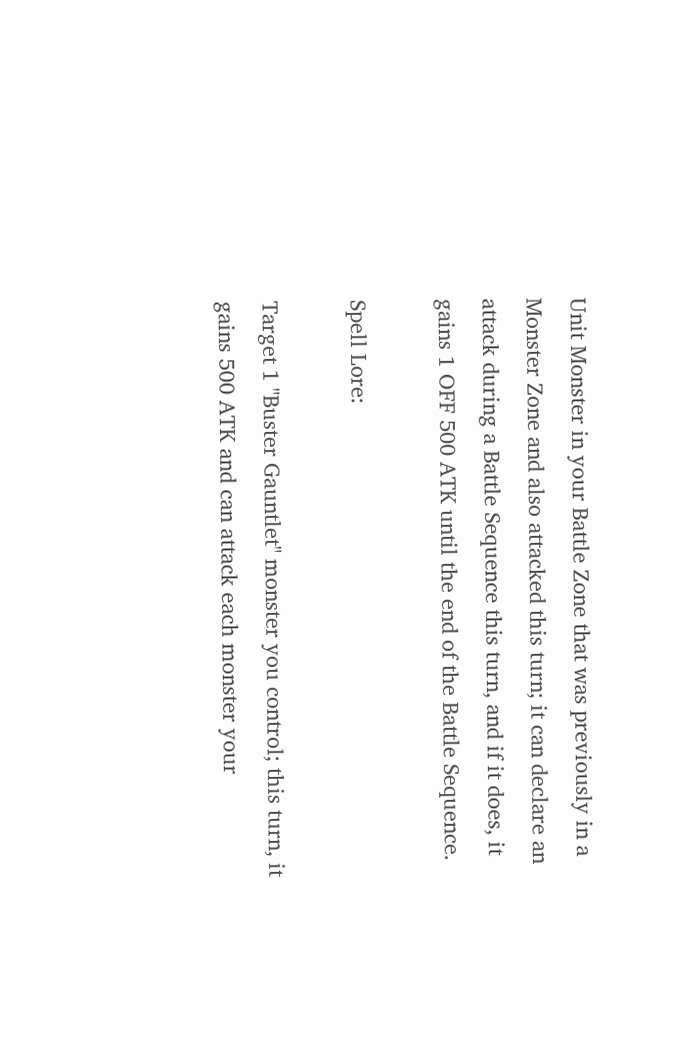Unit Monster in your Battle Zone that was previously in a Monster Zone and also attacked this turn; it can declare an attack during a Battle Sequence this turn, and if it does, it gains 1 OFF 500 ATK until the end of the Battle Sequence.

Spell Lore:

Target 1 "Buster Gauntlet" monster you control; this turn, it gains 500 ATK and can attack each monster your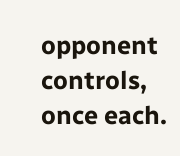opponent controls, once each.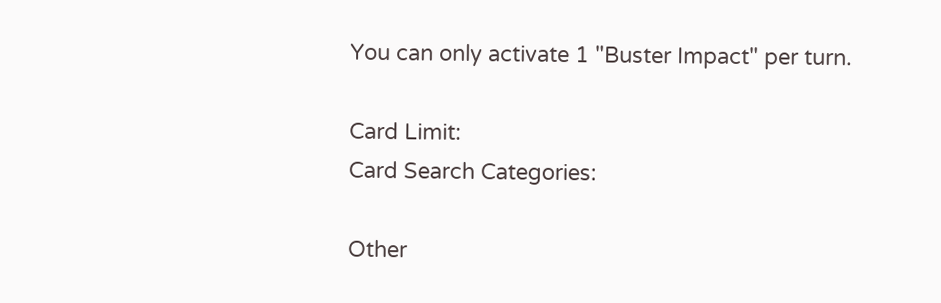You can only activate 1 "Buster Impact" per turn.

Card Limit:
Card Search Categories:

Other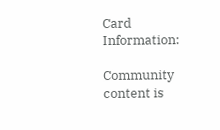Card Information:

Community content is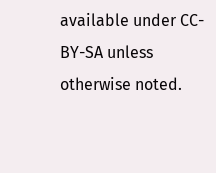available under CC-BY-SA unless otherwise noted.